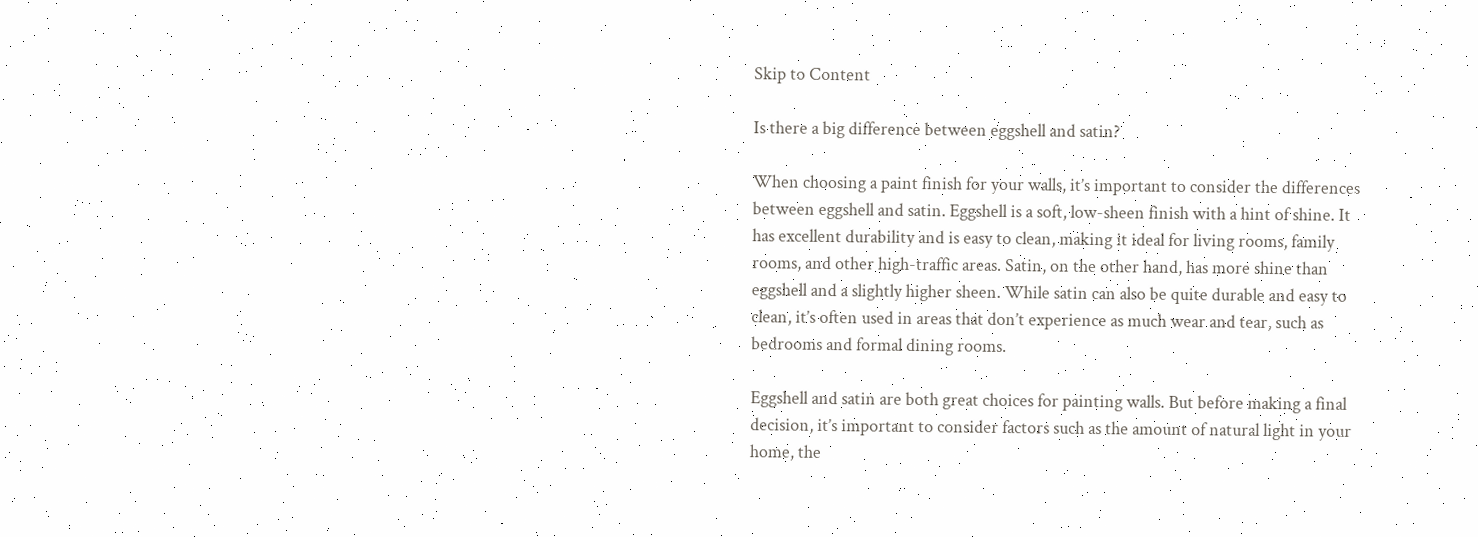Skip to Content

Is there a big difference between eggshell and satin?

When choosing a paint finish for your walls, it’s important to consider the differences between eggshell and satin. Eggshell is a soft, low-sheen finish with a hint of shine. It has excellent durability and is easy to clean, making it ideal for living rooms, family rooms, and other high-traffic areas. Satin, on the other hand, has more shine than eggshell and a slightly higher sheen. While satin can also be quite durable and easy to clean, it’s often used in areas that don’t experience as much wear and tear, such as bedrooms and formal dining rooms.

Eggshell and satin are both great choices for painting walls. But before making a final decision, it’s important to consider factors such as the amount of natural light in your home, the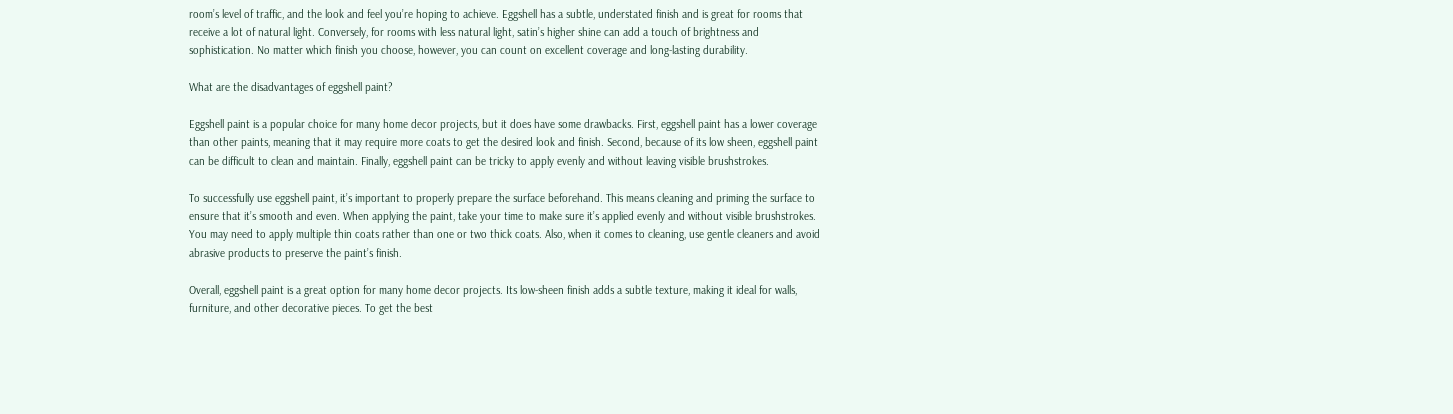room’s level of traffic, and the look and feel you’re hoping to achieve. Eggshell has a subtle, understated finish and is great for rooms that receive a lot of natural light. Conversely, for rooms with less natural light, satin’s higher shine can add a touch of brightness and sophistication. No matter which finish you choose, however, you can count on excellent coverage and long-lasting durability.

What are the disadvantages of eggshell paint?

Eggshell paint is a popular choice for many home decor projects, but it does have some drawbacks. First, eggshell paint has a lower coverage than other paints, meaning that it may require more coats to get the desired look and finish. Second, because of its low sheen, eggshell paint can be difficult to clean and maintain. Finally, eggshell paint can be tricky to apply evenly and without leaving visible brushstrokes.

To successfully use eggshell paint, it’s important to properly prepare the surface beforehand. This means cleaning and priming the surface to ensure that it’s smooth and even. When applying the paint, take your time to make sure it’s applied evenly and without visible brushstrokes. You may need to apply multiple thin coats rather than one or two thick coats. Also, when it comes to cleaning, use gentle cleaners and avoid abrasive products to preserve the paint’s finish.

Overall, eggshell paint is a great option for many home decor projects. Its low-sheen finish adds a subtle texture, making it ideal for walls, furniture, and other decorative pieces. To get the best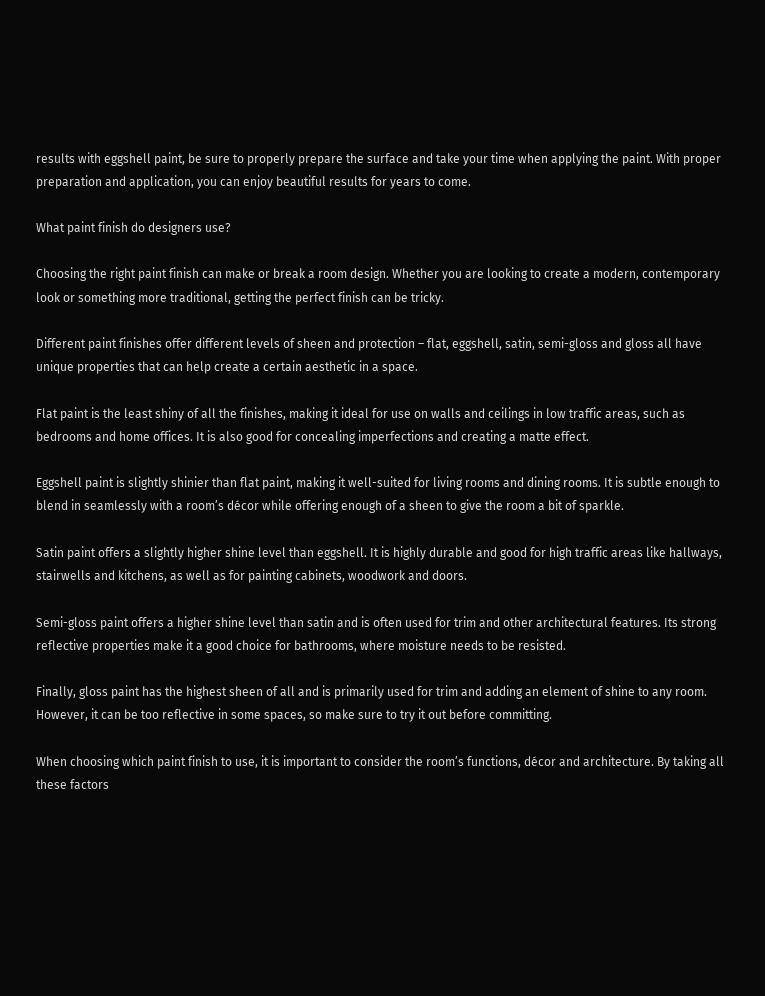results with eggshell paint, be sure to properly prepare the surface and take your time when applying the paint. With proper preparation and application, you can enjoy beautiful results for years to come.

What paint finish do designers use?

Choosing the right paint finish can make or break a room design. Whether you are looking to create a modern, contemporary look or something more traditional, getting the perfect finish can be tricky.

Different paint finishes offer different levels of sheen and protection – flat, eggshell, satin, semi-gloss and gloss all have unique properties that can help create a certain aesthetic in a space.

Flat paint is the least shiny of all the finishes, making it ideal for use on walls and ceilings in low traffic areas, such as bedrooms and home offices. It is also good for concealing imperfections and creating a matte effect.

Eggshell paint is slightly shinier than flat paint, making it well-suited for living rooms and dining rooms. It is subtle enough to blend in seamlessly with a room’s décor while offering enough of a sheen to give the room a bit of sparkle.

Satin paint offers a slightly higher shine level than eggshell. It is highly durable and good for high traffic areas like hallways, stairwells and kitchens, as well as for painting cabinets, woodwork and doors.

Semi-gloss paint offers a higher shine level than satin and is often used for trim and other architectural features. Its strong reflective properties make it a good choice for bathrooms, where moisture needs to be resisted.

Finally, gloss paint has the highest sheen of all and is primarily used for trim and adding an element of shine to any room. However, it can be too reflective in some spaces, so make sure to try it out before committing.

When choosing which paint finish to use, it is important to consider the room’s functions, décor and architecture. By taking all these factors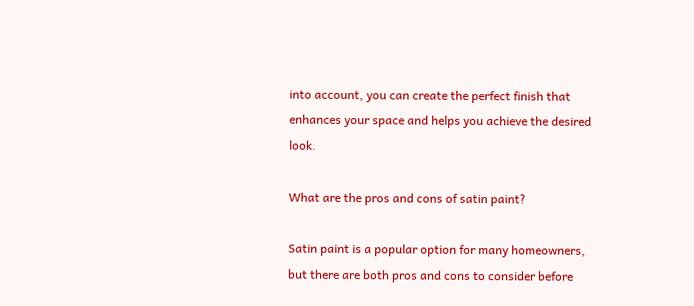into account, you can create the perfect finish that enhances your space and helps you achieve the desired look.

What are the pros and cons of satin paint?

Satin paint is a popular option for many homeowners, but there are both pros and cons to consider before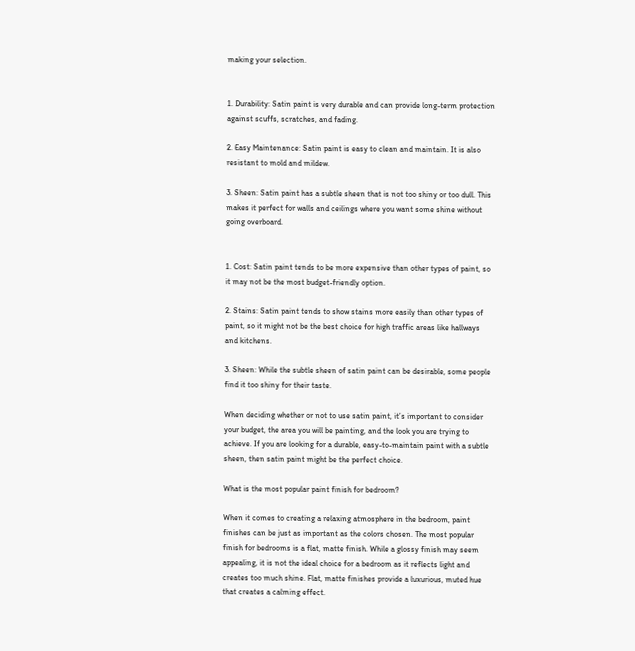making your selection.


1. Durability: Satin paint is very durable and can provide long-term protection against scuffs, scratches, and fading.

2. Easy Maintenance: Satin paint is easy to clean and maintain. It is also resistant to mold and mildew.

3. Sheen: Satin paint has a subtle sheen that is not too shiny or too dull. This makes it perfect for walls and ceilings where you want some shine without going overboard.


1. Cost: Satin paint tends to be more expensive than other types of paint, so it may not be the most budget-friendly option.

2. Stains: Satin paint tends to show stains more easily than other types of paint, so it might not be the best choice for high traffic areas like hallways and kitchens.

3. Sheen: While the subtle sheen of satin paint can be desirable, some people find it too shiny for their taste.

When deciding whether or not to use satin paint, it’s important to consider your budget, the area you will be painting, and the look you are trying to achieve. If you are looking for a durable, easy-to-maintain paint with a subtle sheen, then satin paint might be the perfect choice.

What is the most popular paint finish for bedroom?

When it comes to creating a relaxing atmosphere in the bedroom, paint finishes can be just as important as the colors chosen. The most popular finish for bedrooms is a flat, matte finish. While a glossy finish may seem appealing, it is not the ideal choice for a bedroom as it reflects light and creates too much shine. Flat, matte finishes provide a luxurious, muted hue that creates a calming effect.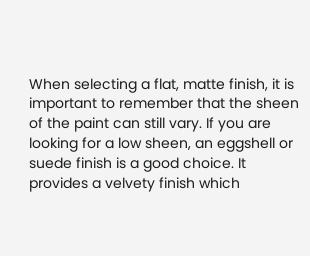When selecting a flat, matte finish, it is important to remember that the sheen of the paint can still vary. If you are looking for a low sheen, an eggshell or suede finish is a good choice. It provides a velvety finish which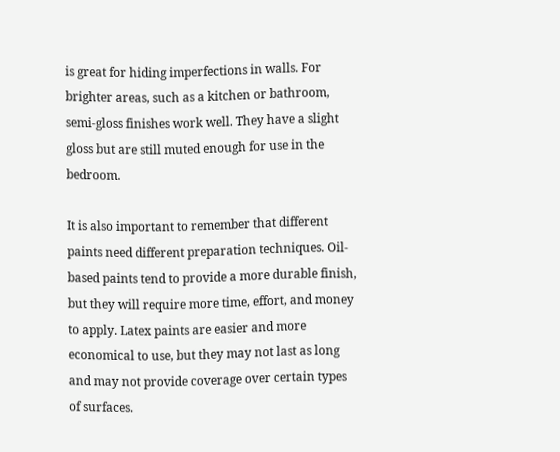is great for hiding imperfections in walls. For brighter areas, such as a kitchen or bathroom, semi-gloss finishes work well. They have a slight gloss but are still muted enough for use in the bedroom.

It is also important to remember that different paints need different preparation techniques. Oil-based paints tend to provide a more durable finish, but they will require more time, effort, and money to apply. Latex paints are easier and more economical to use, but they may not last as long and may not provide coverage over certain types of surfaces.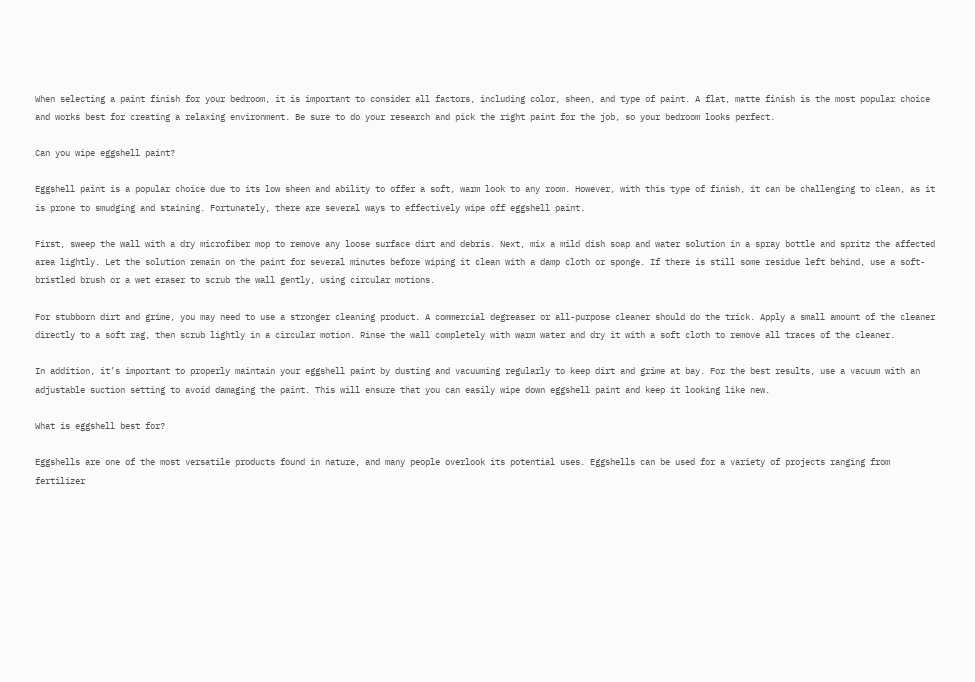When selecting a paint finish for your bedroom, it is important to consider all factors, including color, sheen, and type of paint. A flat, matte finish is the most popular choice and works best for creating a relaxing environment. Be sure to do your research and pick the right paint for the job, so your bedroom looks perfect.

Can you wipe eggshell paint?

Eggshell paint is a popular choice due to its low sheen and ability to offer a soft, warm look to any room. However, with this type of finish, it can be challenging to clean, as it is prone to smudging and staining. Fortunately, there are several ways to effectively wipe off eggshell paint.

First, sweep the wall with a dry microfiber mop to remove any loose surface dirt and debris. Next, mix a mild dish soap and water solution in a spray bottle and spritz the affected area lightly. Let the solution remain on the paint for several minutes before wiping it clean with a damp cloth or sponge. If there is still some residue left behind, use a soft-bristled brush or a wet eraser to scrub the wall gently, using circular motions.

For stubborn dirt and grime, you may need to use a stronger cleaning product. A commercial degreaser or all-purpose cleaner should do the trick. Apply a small amount of the cleaner directly to a soft rag, then scrub lightly in a circular motion. Rinse the wall completely with warm water and dry it with a soft cloth to remove all traces of the cleaner.

In addition, it’s important to properly maintain your eggshell paint by dusting and vacuuming regularly to keep dirt and grime at bay. For the best results, use a vacuum with an adjustable suction setting to avoid damaging the paint. This will ensure that you can easily wipe down eggshell paint and keep it looking like new.

What is eggshell best for?

Eggshells are one of the most versatile products found in nature, and many people overlook its potential uses. Eggshells can be used for a variety of projects ranging from fertilizer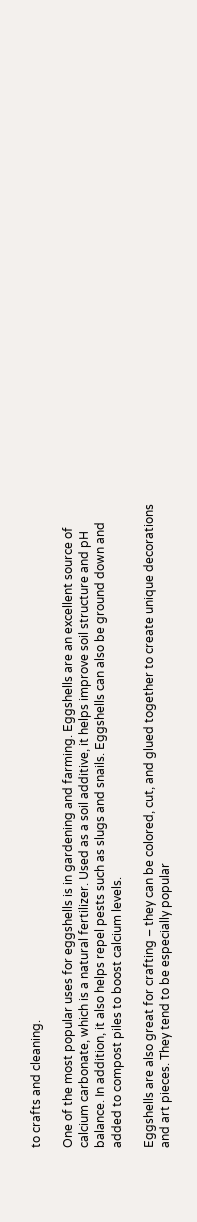to crafts and cleaning.

One of the most popular uses for eggshells is in gardening and farming. Eggshells are an excellent source of calcium carbonate, which is a natural fertilizer. Used as a soil additive, it helps improve soil structure and pH balance. In addition, it also helps repel pests such as slugs and snails. Eggshells can also be ground down and added to compost piles to boost calcium levels.

Eggshells are also great for crafting – they can be colored, cut, and glued together to create unique decorations and art pieces. They tend to be especially popular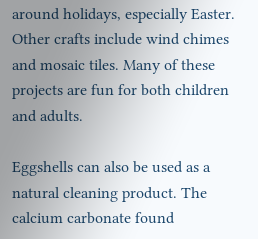around holidays, especially Easter. Other crafts include wind chimes and mosaic tiles. Many of these projects are fun for both children and adults.

Eggshells can also be used as a natural cleaning product. The calcium carbonate found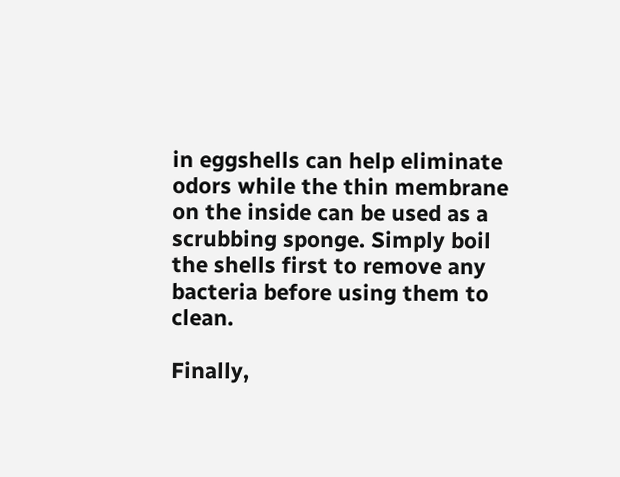in eggshells can help eliminate odors while the thin membrane on the inside can be used as a scrubbing sponge. Simply boil the shells first to remove any bacteria before using them to clean.

Finally,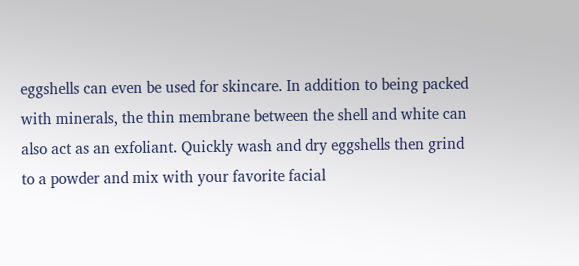eggshells can even be used for skincare. In addition to being packed with minerals, the thin membrane between the shell and white can also act as an exfoliant. Quickly wash and dry eggshells then grind to a powder and mix with your favorite facial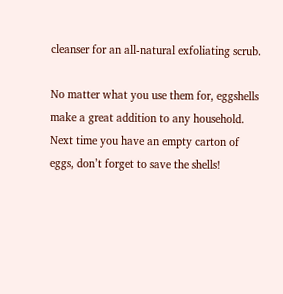cleanser for an all-natural exfoliating scrub.

No matter what you use them for, eggshells make a great addition to any household. Next time you have an empty carton of eggs, don’t forget to save the shells!